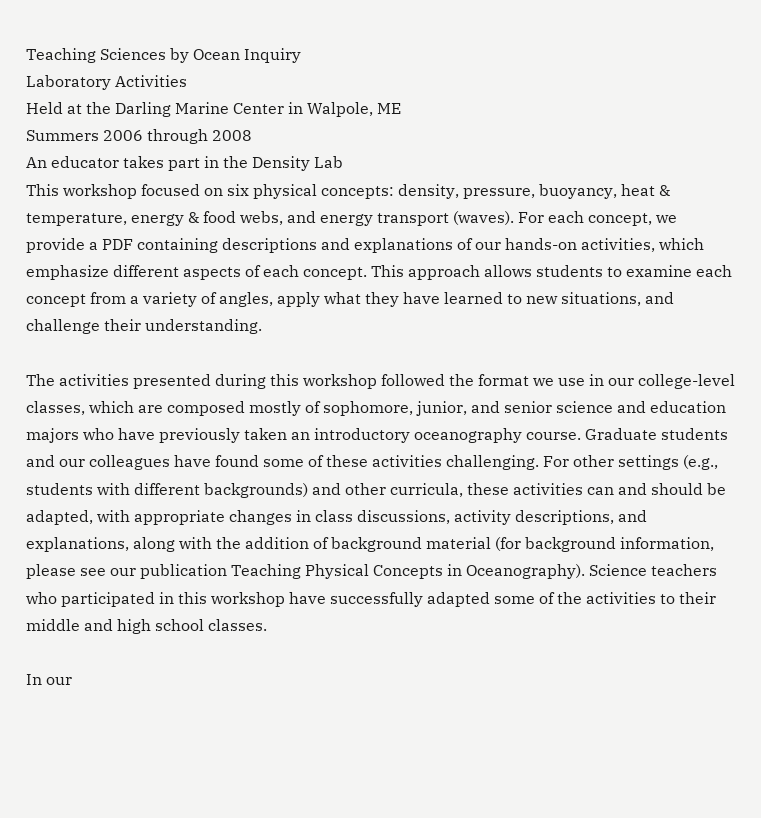Teaching Sciences by Ocean Inquiry
Laboratory Activities
Held at the Darling Marine Center in Walpole, ME
Summers 2006 through 2008
An educator takes part in the Density Lab
This workshop focused on six physical concepts: density, pressure, buoyancy, heat & temperature, energy & food webs, and energy transport (waves). For each concept, we provide a PDF containing descriptions and explanations of our hands-on activities, which emphasize different aspects of each concept. This approach allows students to examine each concept from a variety of angles, apply what they have learned to new situations, and challenge their understanding.

The activities presented during this workshop followed the format we use in our college-level classes, which are composed mostly of sophomore, junior, and senior science and education majors who have previously taken an introductory oceanography course. Graduate students and our colleagues have found some of these activities challenging. For other settings (e.g., students with different backgrounds) and other curricula, these activities can and should be adapted, with appropriate changes in class discussions, activity descriptions, and explanations, along with the addition of background material (for background information, please see our publication Teaching Physical Concepts in Oceanography). Science teachers who participated in this workshop have successfully adapted some of the activities to their middle and high school classes.

In our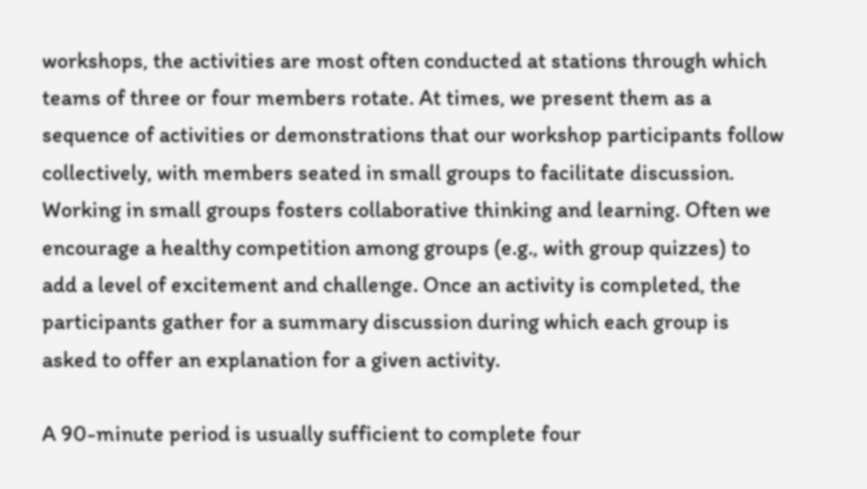workshops, the activities are most often conducted at stations through which teams of three or four members rotate. At times, we present them as a sequence of activities or demonstrations that our workshop participants follow collectively, with members seated in small groups to facilitate discussion. Working in small groups fosters collaborative thinking and learning. Often we encourage a healthy competition among groups (e.g., with group quizzes) to add a level of excitement and challenge. Once an activity is completed, the participants gather for a summary discussion during which each group is asked to offer an explanation for a given activity.

A 90-minute period is usually sufficient to complete four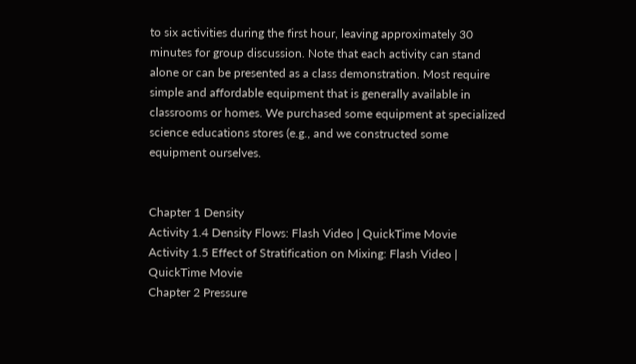to six activities during the first hour, leaving approximately 30 minutes for group discussion. Note that each activity can stand alone or can be presented as a class demonstration. Most require simple and affordable equipment that is generally available in classrooms or homes. We purchased some equipment at specialized science educations stores (e.g., and we constructed some equipment ourselves.


Chapter 1 Density
Activity 1.4 Density Flows: Flash Video | QuickTime Movie
Activity 1.5 Effect of Stratification on Mixing: Flash Video | QuickTime Movie
Chapter 2 Pressure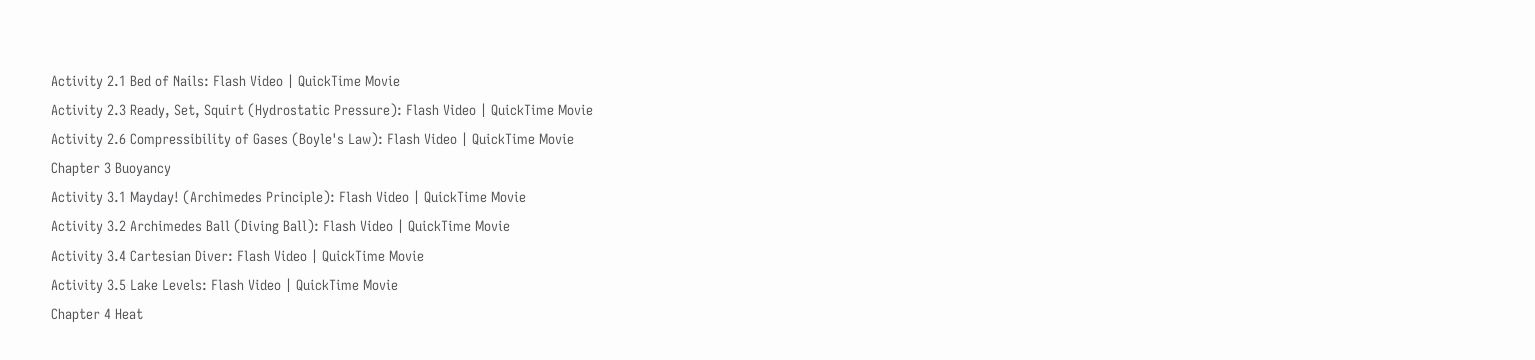Activity 2.1 Bed of Nails: Flash Video | QuickTime Movie
Activity 2.3 Ready, Set, Squirt (Hydrostatic Pressure): Flash Video | QuickTime Movie
Activity 2.6 Compressibility of Gases (Boyle's Law): Flash Video | QuickTime Movie
Chapter 3 Buoyancy
Activity 3.1 Mayday! (Archimedes Principle): Flash Video | QuickTime Movie
Activity 3.2 Archimedes Ball (Diving Ball): Flash Video | QuickTime Movie
Activity 3.4 Cartesian Diver: Flash Video | QuickTime Movie
Activity 3.5 Lake Levels: Flash Video | QuickTime Movie
Chapter 4 Heat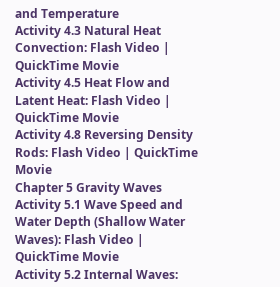and Temperature
Activity 4.3 Natural Heat Convection: Flash Video | QuickTime Movie
Activity 4.5 Heat Flow and Latent Heat: Flash Video | QuickTime Movie
Activity 4.8 Reversing Density Rods: Flash Video | QuickTime Movie
Chapter 5 Gravity Waves
Activity 5.1 Wave Speed and Water Depth (Shallow Water Waves): Flash Video | QuickTime Movie
Activity 5.2 Internal Waves: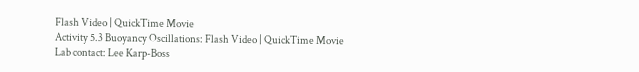Flash Video | QuickTime Movie
Activity 5.3 Buoyancy Oscillations: Flash Video | QuickTime Movie
Lab contact: Lee Karp-Boss